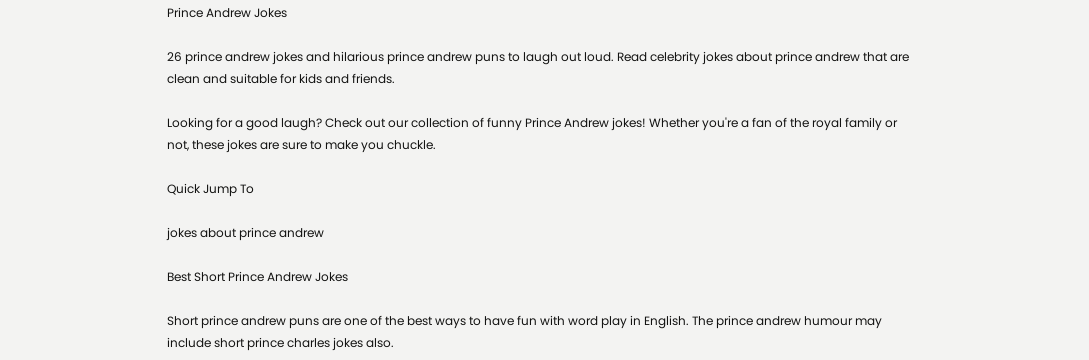Prince Andrew Jokes

26 prince andrew jokes and hilarious prince andrew puns to laugh out loud. Read celebrity jokes about prince andrew that are clean and suitable for kids and friends.

Looking for a good laugh? Check out our collection of funny Prince Andrew jokes! Whether you're a fan of the royal family or not, these jokes are sure to make you chuckle.

Quick Jump To

jokes about prince andrew

Best Short Prince Andrew Jokes

Short prince andrew puns are one of the best ways to have fun with word play in English. The prince andrew humour may include short prince charles jokes also.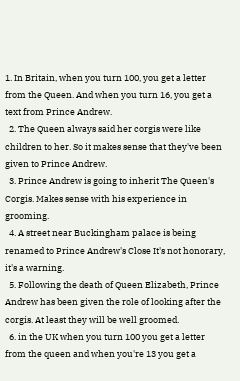1. In Britain, when you turn 100, you get a letter from the Queen. And when you turn 16, you get a text from Prince Andrew.
  2. The Queen always said her corgis were like children to her. So it makes sense that they've been given to Prince Andrew.
  3. Prince Andrew is going to inherit The Queen's Corgis. Makes sense with his experience in grooming.
  4. A street near Buckingham palace is being renamed to Prince Andrew's Close It's not honorary, it's a warning.
  5. Following the death of Queen Elizabeth, Prince Andrew has been given the role of looking after the corgis. At least they will be well groomed.
  6. in the UK when you turn 100 you get a letter from the queen and when you're 13 you get a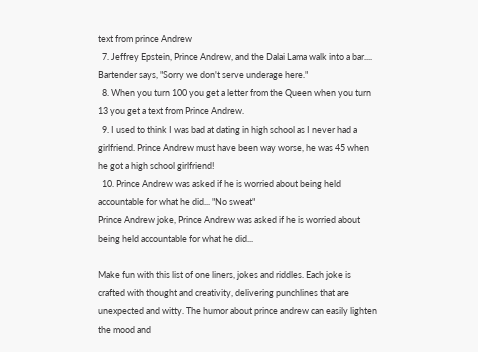text from prince Andrew
  7. Jeffrey Epstein, Prince Andrew, and the Dalai Lama walk into a bar.... Bartender says, "Sorry we don't serve underage here."
  8. When you turn 100 you get a letter from the Queen when you turn 13 you get a text from Prince Andrew.
  9. I used to think I was bad at dating in high school as I never had a girlfriend. Prince Andrew must have been way worse, he was 45 when he got a high school girlfriend!
  10. Prince Andrew was asked if he is worried about being held accountable for what he did... "No sweat"
Prince Andrew joke, Prince Andrew was asked if he is worried about being held accountable for what he did...

Make fun with this list of one liners, jokes and riddles. Each joke is crafted with thought and creativity, delivering punchlines that are unexpected and witty. The humor about prince andrew can easily lighten the mood and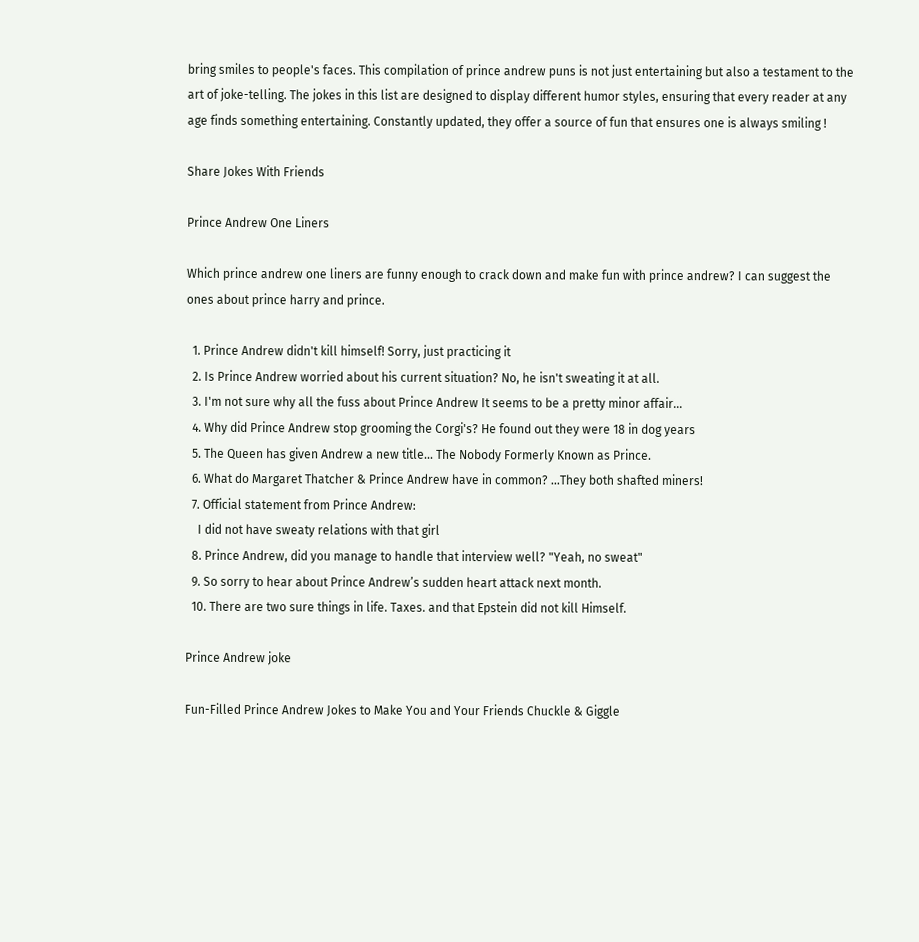bring smiles to people's faces. This compilation of prince andrew puns is not just entertaining but also a testament to the art of joke-telling. The jokes in this list are designed to display different humor styles, ensuring that every reader at any age finds something entertaining. Constantly updated, they offer a source of fun that ensures one is always smiling !

Share Jokes With Friends

Prince Andrew One Liners

Which prince andrew one liners are funny enough to crack down and make fun with prince andrew? I can suggest the ones about prince harry and prince.

  1. Prince Andrew didn't kill himself! Sorry, just practicing it
  2. Is Prince Andrew worried about his current situation? No, he isn't sweating it at all.
  3. I'm not sure why all the fuss about Prince Andrew It seems to be a pretty minor affair...
  4. Why did Prince Andrew stop grooming the Corgi's? He found out they were 18 in dog years
  5. The Queen has given Andrew a new title... The Nobody Formerly Known as Prince.
  6. What do Margaret Thatcher & Prince Andrew have in common? ...They both shafted miners!
  7. Official statement from Prince Andrew:
    I did not have sweaty relations with that girl
  8. Prince Andrew, did you manage to handle that interview well? "Yeah, no sweat"
  9. So sorry to hear about Prince Andrew’s sudden heart attack next month.
  10. There are two sure things in life. Taxes. and that Epstein did not kill Himself.

Prince Andrew joke

Fun-Filled Prince Andrew Jokes to Make You and Your Friends Chuckle & Giggle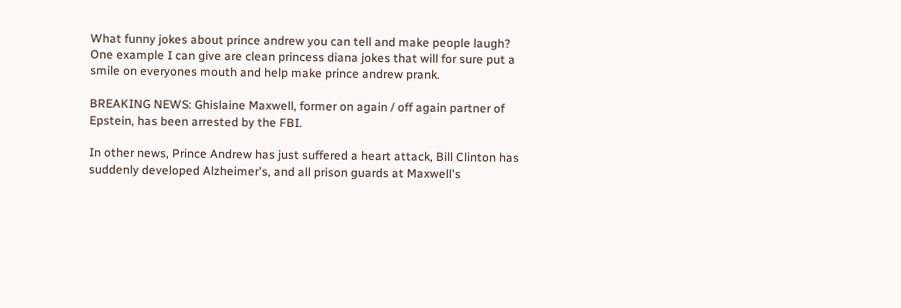What funny jokes about prince andrew you can tell and make people laugh? One example I can give are clean princess diana jokes that will for sure put a smile on everyones mouth and help make prince andrew prank.

BREAKING NEWS: Ghislaine Maxwell, former on again / off again partner of Epstein, has been arrested by the FBI.

In other news, Prince Andrew has just suffered a heart attack, Bill Clinton has suddenly developed Alzheimer's, and all prison guards at Maxwell's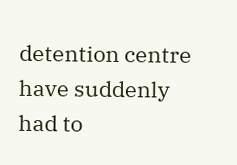detention centre have suddenly had to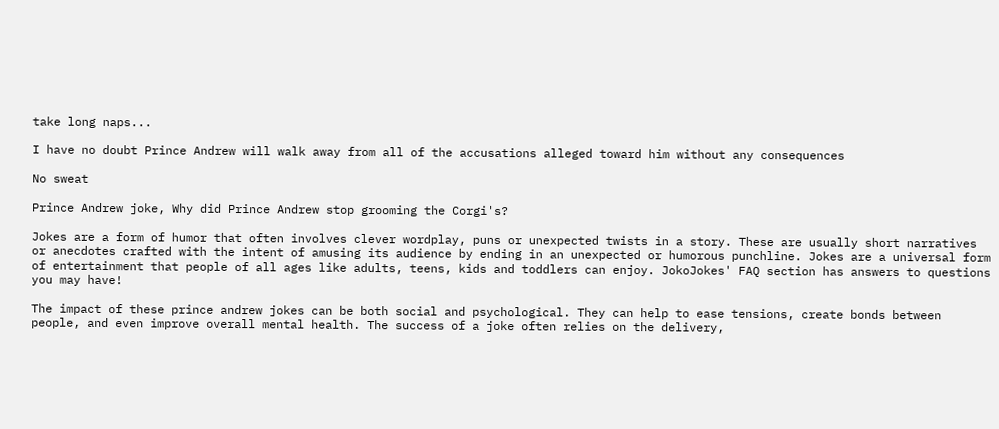take long naps...

I have no doubt Prince Andrew will walk away from all of the accusations alleged toward him without any consequences

No sweat

Prince Andrew joke, Why did Prince Andrew stop grooming the Corgi's?

Jokes are a form of humor that often involves clever wordplay, puns or unexpected twists in a story. These are usually short narratives or anecdotes crafted with the intent of amusing its audience by ending in an unexpected or humorous punchline. Jokes are a universal form of entertainment that people of all ages like adults, teens, kids and toddlers can enjoy. JokoJokes' FAQ section has answers to questions you may have!

The impact of these prince andrew jokes can be both social and psychological. They can help to ease tensions, create bonds between people, and even improve overall mental health. The success of a joke often relies on the delivery,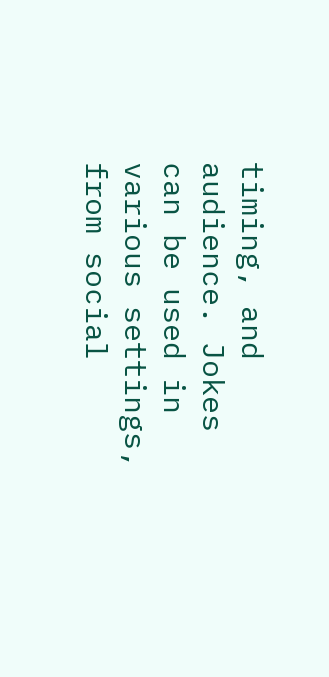timing, and audience. Jokes can be used in various settings, from social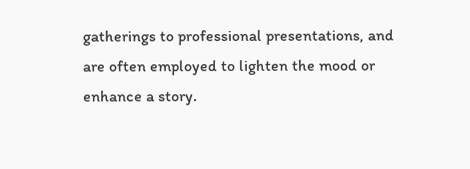gatherings to professional presentations, and are often employed to lighten the mood or enhance a story.